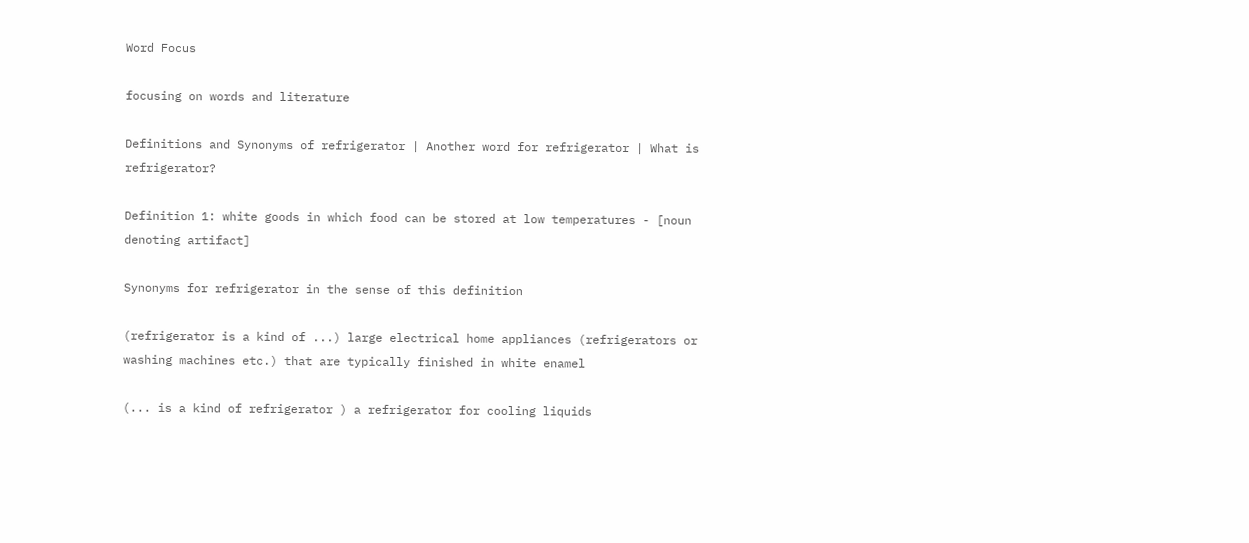Word Focus

focusing on words and literature

Definitions and Synonyms of refrigerator | Another word for refrigerator | What is refrigerator?

Definition 1: white goods in which food can be stored at low temperatures - [noun denoting artifact]

Synonyms for refrigerator in the sense of this definition

(refrigerator is a kind of ...) large electrical home appliances (refrigerators or washing machines etc.) that are typically finished in white enamel

(... is a kind of refrigerator ) a refrigerator for cooling liquids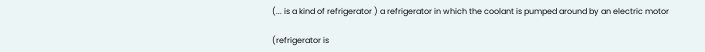(... is a kind of refrigerator ) a refrigerator in which the coolant is pumped around by an electric motor

(refrigerator is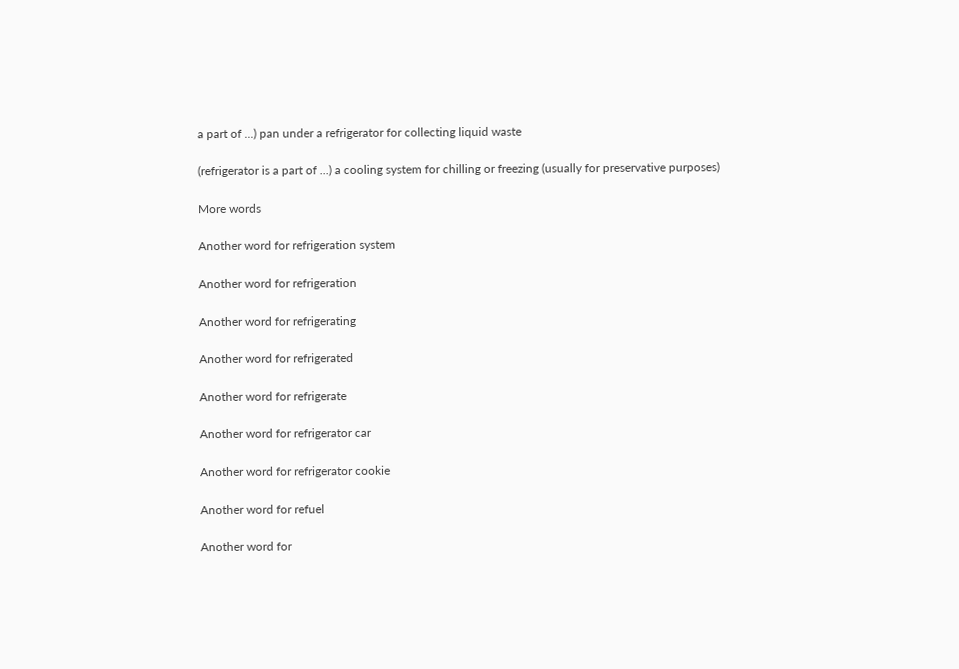a part of ...) pan under a refrigerator for collecting liquid waste

(refrigerator is a part of ...) a cooling system for chilling or freezing (usually for preservative purposes)

More words

Another word for refrigeration system

Another word for refrigeration

Another word for refrigerating

Another word for refrigerated

Another word for refrigerate

Another word for refrigerator car

Another word for refrigerator cookie

Another word for refuel

Another word for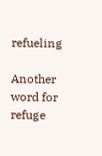refueling

Another word for refuge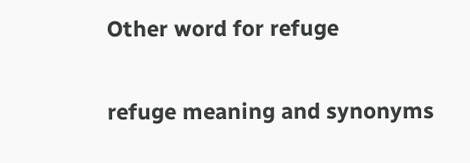Other word for refuge

refuge meaning and synonyms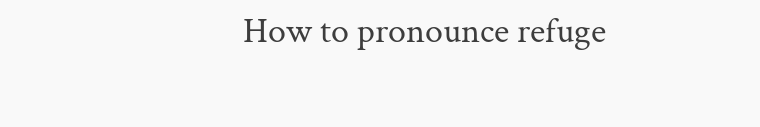How to pronounce refuge